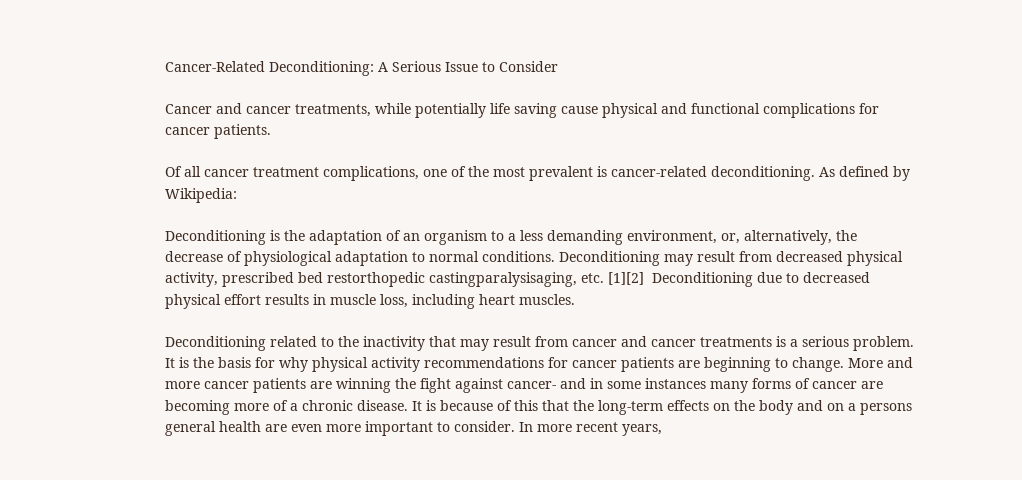Cancer-Related Deconditioning: A Serious Issue to Consider

Cancer and cancer treatments, while potentially life saving cause physical and functional complications for cancer patients.

Of all cancer treatment complications, one of the most prevalent is cancer-related deconditioning. As defined by Wikipedia:

Deconditioning is the adaptation of an organism to a less demanding environment, or, alternatively, the decrease of physiological adaptation to normal conditions. Deconditioning may result from decreased physical activity, prescribed bed restorthopedic castingparalysisaging, etc. [1][2]  Deconditioning due to decreased physical effort results in muscle loss, including heart muscles.

Deconditioning related to the inactivity that may result from cancer and cancer treatments is a serious problem. It is the basis for why physical activity recommendations for cancer patients are beginning to change. More and more cancer patients are winning the fight against cancer- and in some instances many forms of cancer are becoming more of a chronic disease. It is because of this that the long-term effects on the body and on a persons general health are even more important to consider. In more recent years,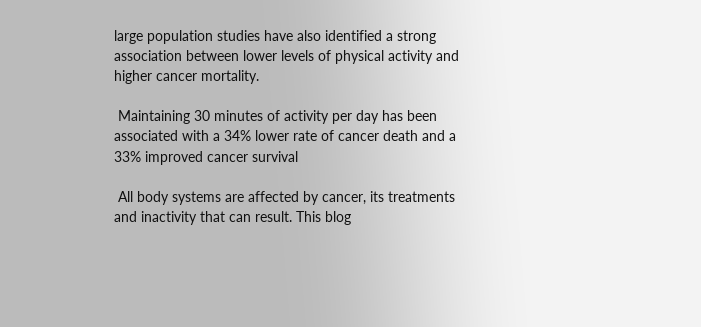large population studies have also identified a strong association between lower levels of physical activity and higher cancer mortality.

 Maintaining 30 minutes of activity per day has been associated with a 34% lower rate of cancer death and a 33% improved cancer survival

 All body systems are affected by cancer, its treatments and inactivity that can result. This blog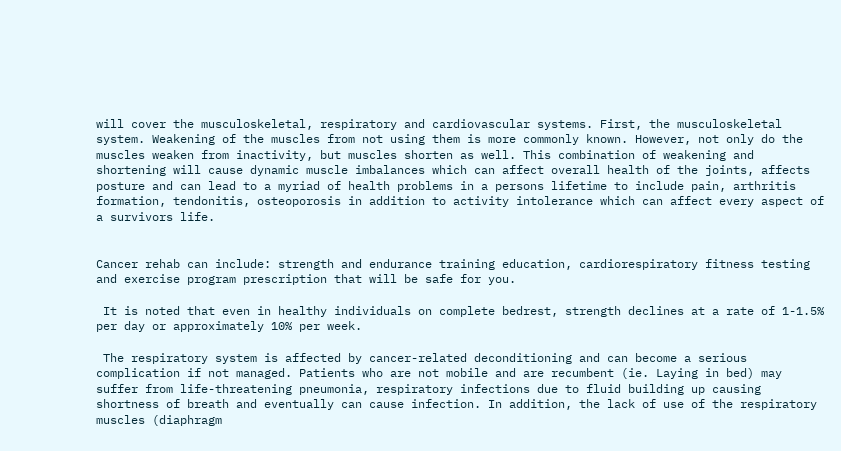will cover the musculoskeletal, respiratory and cardiovascular systems. First, the musculoskeletal system. Weakening of the muscles from not using them is more commonly known. However, not only do the muscles weaken from inactivity, but muscles shorten as well. This combination of weakening and shortening will cause dynamic muscle imbalances which can affect overall health of the joints, affects posture and can lead to a myriad of health problems in a persons lifetime to include pain, arthritis formation, tendonitis, osteoporosis in addition to activity intolerance which can affect every aspect of a survivors life.


Cancer rehab can include: strength and endurance training education, cardiorespiratory fitness testing and exercise program prescription that will be safe for you.

 It is noted that even in healthy individuals on complete bedrest, strength declines at a rate of 1-1.5% per day or approximately 10% per week.

 The respiratory system is affected by cancer-related deconditioning and can become a serious complication if not managed. Patients who are not mobile and are recumbent (ie. Laying in bed) may suffer from life-threatening pneumonia, respiratory infections due to fluid building up causing shortness of breath and eventually can cause infection. In addition, the lack of use of the respiratory muscles (diaphragm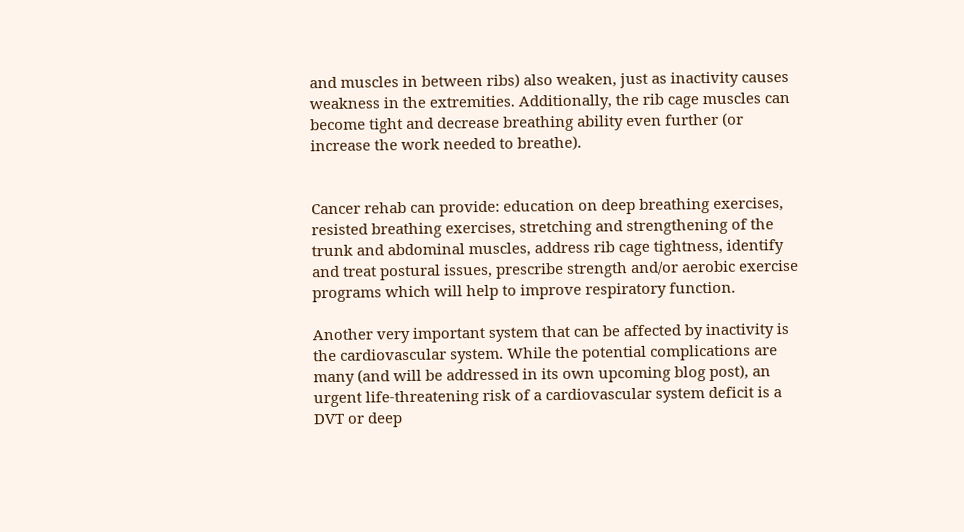and muscles in between ribs) also weaken, just as inactivity causes weakness in the extremities. Additionally, the rib cage muscles can become tight and decrease breathing ability even further (or increase the work needed to breathe).


Cancer rehab can provide: education on deep breathing exercises, resisted breathing exercises, stretching and strengthening of the trunk and abdominal muscles, address rib cage tightness, identify and treat postural issues, prescribe strength and/or aerobic exercise programs which will help to improve respiratory function.

Another very important system that can be affected by inactivity is the cardiovascular system. While the potential complications are many (and will be addressed in its own upcoming blog post), an urgent life-threatening risk of a cardiovascular system deficit is a DVT or deep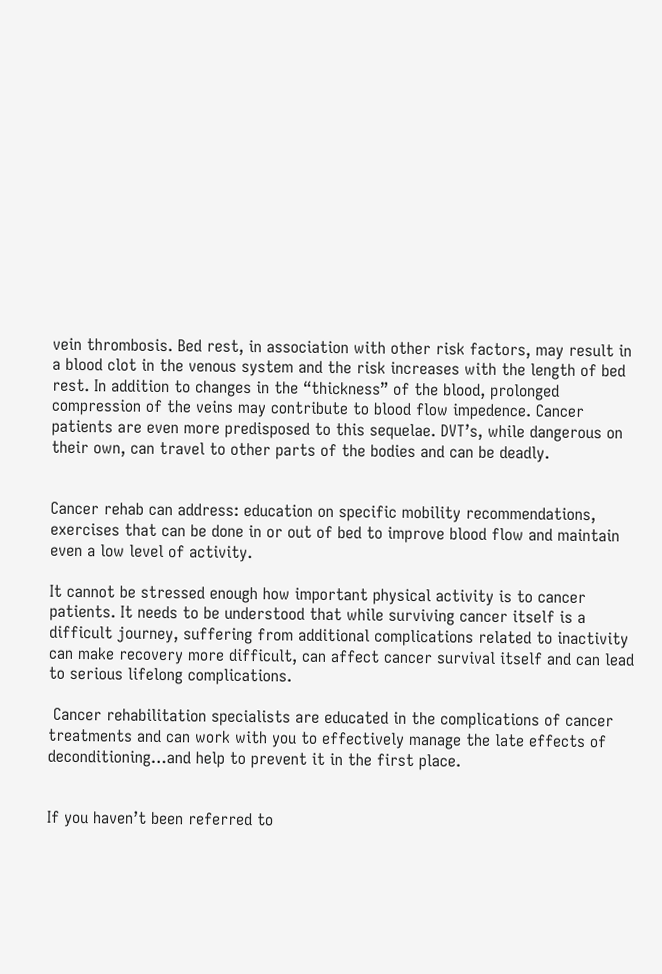vein thrombosis. Bed rest, in association with other risk factors, may result in a blood clot in the venous system and the risk increases with the length of bed rest. In addition to changes in the “thickness” of the blood, prolonged compression of the veins may contribute to blood flow impedence. Cancer patients are even more predisposed to this sequelae. DVT’s, while dangerous on their own, can travel to other parts of the bodies and can be deadly.


Cancer rehab can address: education on specific mobility recommendations, exercises that can be done in or out of bed to improve blood flow and maintain even a low level of activity.

It cannot be stressed enough how important physical activity is to cancer patients. It needs to be understood that while surviving cancer itself is a difficult journey, suffering from additional complications related to inactivity can make recovery more difficult, can affect cancer survival itself and can lead to serious lifelong complications.

 Cancer rehabilitation specialists are educated in the complications of cancer treatments and can work with you to effectively manage the late effects of deconditioning…and help to prevent it in the first place.


If you haven’t been referred to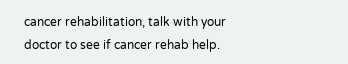cancer rehabilitation, talk with your doctor to see if cancer rehab help.